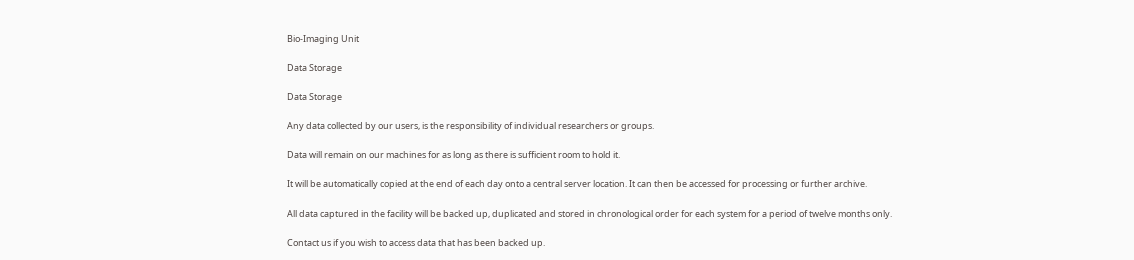Bio-Imaging Unit

Data Storage

Data Storage

Any data collected by our users, is the responsibility of individual researchers or groups.

Data will remain on our machines for as long as there is sufficient room to hold it.

It will be automatically copied at the end of each day onto a central server location. It can then be accessed for processing or further archive.

All data captured in the facility will be backed up, duplicated and stored in chronological order for each system for a period of twelve months only.

Contact us if you wish to access data that has been backed up.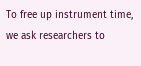To free up instrument time, we ask researchers to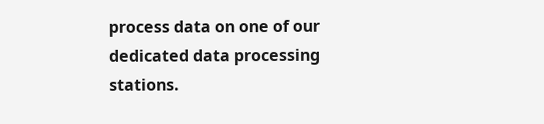process data on one of our dedicated data processing stations.